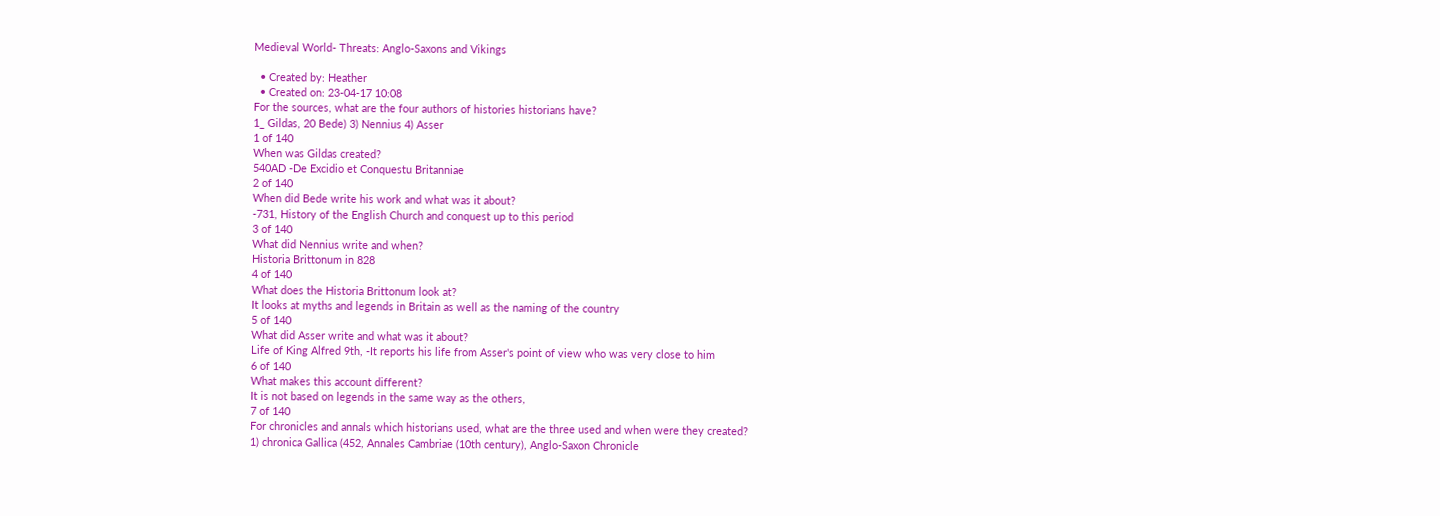Medieval World- Threats: Anglo-Saxons and Vikings

  • Created by: Heather
  • Created on: 23-04-17 10:08
For the sources, what are the four authors of histories historians have?
1_ Gildas, 20 Bede) 3) Nennius 4) Asser
1 of 140
When was Gildas created?
540AD -De Excidio et Conquestu Britanniae
2 of 140
When did Bede write his work and what was it about?
-731, History of the English Church and conquest up to this period
3 of 140
What did Nennius write and when?
Historia Brittonum in 828
4 of 140
What does the Historia Brittonum look at?
It looks at myths and legends in Britain as well as the naming of the country
5 of 140
What did Asser write and what was it about?
Life of King Alfred 9th, -It reports his life from Asser's point of view who was very close to him
6 of 140
What makes this account different?
It is not based on legends in the same way as the others,
7 of 140
For chronicles and annals which historians used, what are the three used and when were they created?
1) chronica Gallica (452, Annales Cambriae (10th century), Anglo-Saxon Chronicle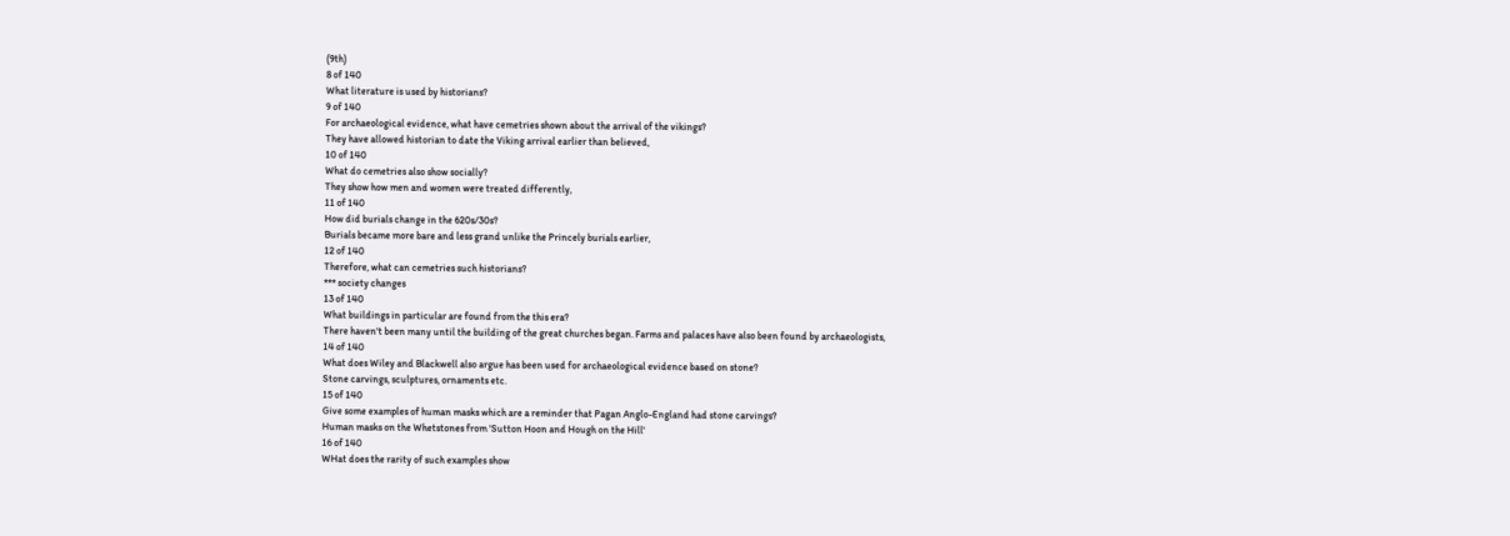(9th)
8 of 140
What literature is used by historians?
9 of 140
For archaeological evidence, what have cemetries shown about the arrival of the vikings?
They have allowed historian to date the Viking arrival earlier than believed,
10 of 140
What do cemetries also show socially?
They show how men and women were treated differently,
11 of 140
How did burials change in the 620s/30s?
Burials became more bare and less grand unlike the Princely burials earlier,
12 of 140
Therefore, what can cemetries such historians?
*** society changes
13 of 140
What buildings in particular are found from the this era?
There haven't been many until the building of the great churches began. Farms and palaces have also been found by archaeologists,
14 of 140
What does Wiley and Blackwell also argue has been used for archaeological evidence based on stone?
Stone carvings, sculptures, ornaments etc.
15 of 140
Give some examples of human masks which are a reminder that Pagan Anglo-England had stone carvings?
Human masks on the Whetstones from 'Sutton Hoon and Hough on the Hill'
16 of 140
WHat does the rarity of such examples show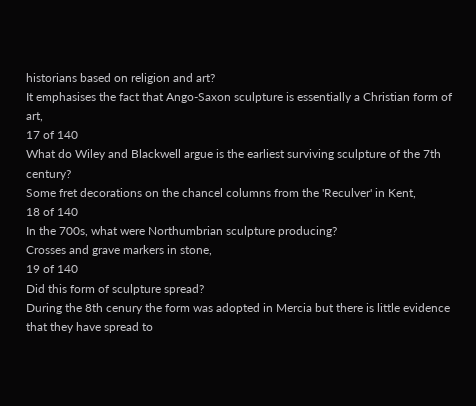historians based on religion and art?
It emphasises the fact that Ango-Saxon sculpture is essentially a Christian form of art,
17 of 140
What do Wiley and Blackwell argue is the earliest surviving sculpture of the 7th century?
Some fret decorations on the chancel columns from the 'Reculver' in Kent,
18 of 140
In the 700s, what were Northumbrian sculpture producing?
Crosses and grave markers in stone,
19 of 140
Did this form of sculpture spread?
During the 8th cenury the form was adopted in Mercia but there is little evidence that they have spread to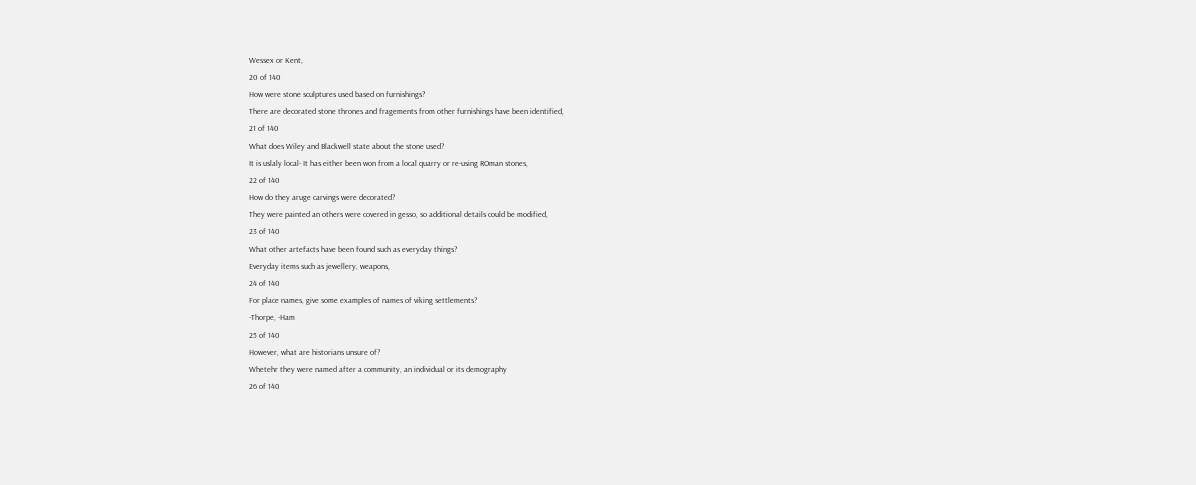Wessex or Kent,
20 of 140
How were stone sculptures used based on furnishings?
There are decorated stone thrones and fragements from other furnishings have been identified,
21 of 140
What does Wiley and Blackwell state about the stone used?
It is uslaly local- It has either been won from a local quarry or re-using ROman stones,
22 of 140
How do they aruge carvings were decorated?
They were painted an others were covered in gesso, so additional details could be modified,
23 of 140
What other artefacts have been found such as everyday things?
Everyday items such as jewellery, weapons,
24 of 140
For place names, give some examples of names of viking settlements?
-Thorpe, -Ham
25 of 140
However, what are historians unsure of?
Whetehr they were named after a community, an individual or its demography
26 of 140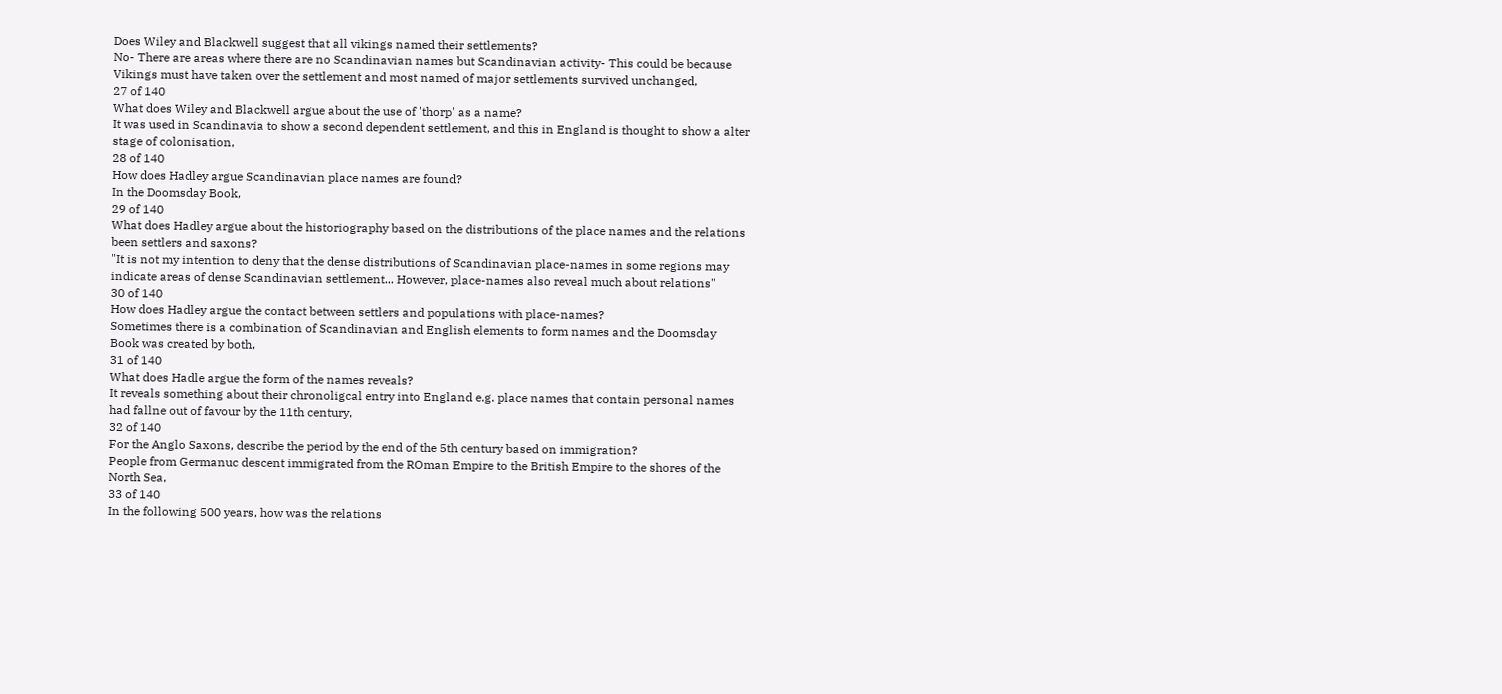Does Wiley and Blackwell suggest that all vikings named their settlements?
No- There are areas where there are no Scandinavian names but Scandinavian activity- This could be because Vikings must have taken over the settlement and most named of major settlements survived unchanged,
27 of 140
What does Wiley and Blackwell argue about the use of 'thorp' as a name?
It was used in Scandinavia to show a second dependent settlement, and this in England is thought to show a alter stage of colonisation,
28 of 140
How does Hadley argue Scandinavian place names are found?
In the Doomsday Book,
29 of 140
What does Hadley argue about the historiography based on the distributions of the place names and the relations been settlers and saxons?
"It is not my intention to deny that the dense distributions of Scandinavian place-names in some regions may indicate areas of dense Scandinavian settlement... However, place-names also reveal much about relations"
30 of 140
How does Hadley argue the contact between settlers and populations with place-names?
Sometimes there is a combination of Scandinavian and English elements to form names and the Doomsday Book was created by both,
31 of 140
What does Hadle argue the form of the names reveals?
It reveals something about their chronoligcal entry into England e.g. place names that contain personal names had fallne out of favour by the 11th century,
32 of 140
For the Anglo Saxons, describe the period by the end of the 5th century based on immigration?
People from Germanuc descent immigrated from the ROman Empire to the British Empire to the shores of the North Sea,
33 of 140
In the following 500 years, how was the relations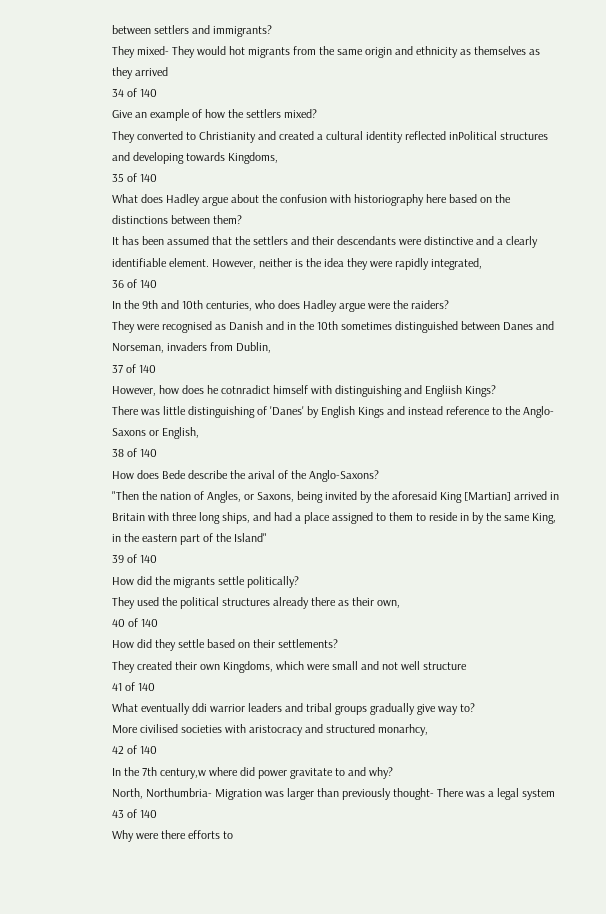between settlers and immigrants?
They mixed- They would hot migrants from the same origin and ethnicity as themselves as they arrived
34 of 140
Give an example of how the settlers mixed?
They converted to Christianity and created a cultural identity reflected inPolitical structures and developing towards Kingdoms,
35 of 140
What does Hadley argue about the confusion with historiography here based on the distinctions between them?
It has been assumed that the settlers and their descendants were distinctive and a clearly identifiable element. However, neither is the idea they were rapidly integrated,
36 of 140
In the 9th and 10th centuries, who does Hadley argue were the raiders?
They were recognised as Danish and in the 10th sometimes distinguished between Danes and Norseman, invaders from Dublin,
37 of 140
However, how does he cotnradict himself with distinguishing and Engliish Kings?
There was little distinguishing of 'Danes' by English Kings and instead reference to the Anglo-Saxons or English,
38 of 140
How does Bede describe the arival of the Anglo-Saxons?
"Then the nation of Angles, or Saxons, being invited by the aforesaid King [Martian] arrived in Britain with three long ships, and had a place assigned to them to reside in by the same King, in the eastern part of the Island"
39 of 140
How did the migrants settle politically?
They used the political structures already there as their own,
40 of 140
How did they settle based on their settlements?
They created their own Kingdoms, which were small and not well structure
41 of 140
What eventually ddi warrior leaders and tribal groups gradually give way to?
More civilised societies with aristocracy and structured monarhcy,
42 of 140
In the 7th century,w where did power gravitate to and why?
North, Northumbria- Migration was larger than previously thought- There was a legal system
43 of 140
Why were there efforts to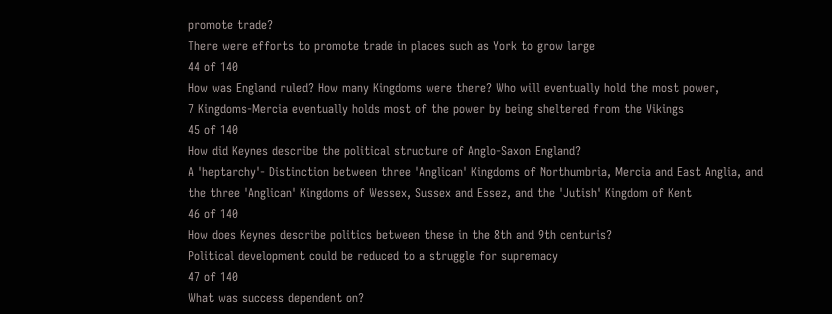promote trade?
There were efforts to promote trade in places such as York to grow large
44 of 140
How was England ruled? How many Kingdoms were there? Who will eventually hold the most power,
7 Kingdoms-Mercia eventually holds most of the power by being sheltered from the Vikings
45 of 140
How did Keynes describe the political structure of Anglo-Saxon England?
A 'heptarchy'- Distinction between three 'Anglican' Kingdoms of Northumbria, Mercia and East Anglia, and the three 'Anglican' Kingdoms of Wessex, Sussex and Essez, and the 'Jutish' Kingdom of Kent
46 of 140
How does Keynes describe politics between these in the 8th and 9th centuris?
Political development could be reduced to a struggle for supremacy
47 of 140
What was success dependent on?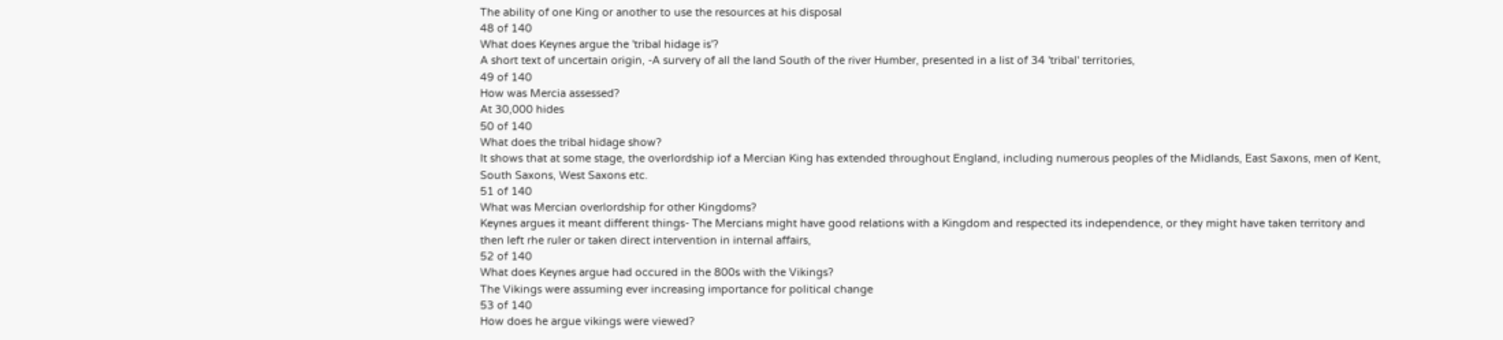The ability of one King or another to use the resources at his disposal
48 of 140
What does Keynes argue the 'tribal hidage is'?
A short text of uncertain origin, -A survery of all the land South of the river Humber, presented in a list of 34 'tribal' territories,
49 of 140
How was Mercia assessed?
At 30,000 hides
50 of 140
What does the tribal hidage show?
It shows that at some stage, the overlordship iof a Mercian King has extended throughout England, including numerous peoples of the Midlands, East Saxons, men of Kent, South Saxons, West Saxons etc.
51 of 140
What was Mercian overlordship for other Kingdoms?
Keynes argues it meant different things- The Mercians might have good relations with a Kingdom and respected its independence, or they might have taken territory and then left rhe ruler or taken direct intervention in internal affairs,
52 of 140
What does Keynes argue had occured in the 800s with the Vikings?
The Vikings were assuming ever increasing importance for political change
53 of 140
How does he argue vikings were viewed?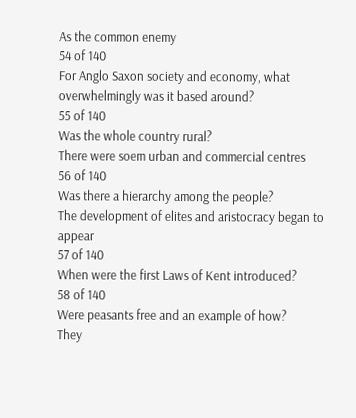As the common enemy
54 of 140
For Anglo Saxon society and economy, what overwhelmingly was it based around?
55 of 140
Was the whole country rural?
There were soem urban and commercial centres
56 of 140
Was there a hierarchy among the people?
The development of elites and aristocracy began to appear
57 of 140
When were the first Laws of Kent introduced?
58 of 140
Were peasants free and an example of how?
They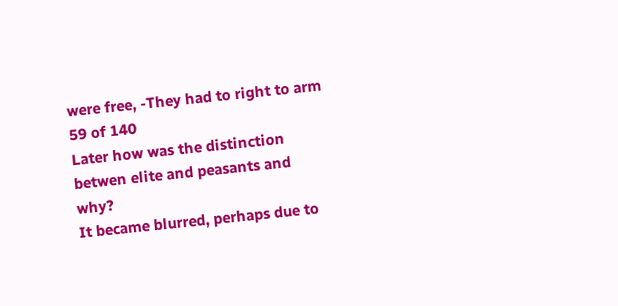were free, -They had to right to arm
59 of 140
Later how was the distinction betwen elite and peasants and why?
It became blurred, perhaps due to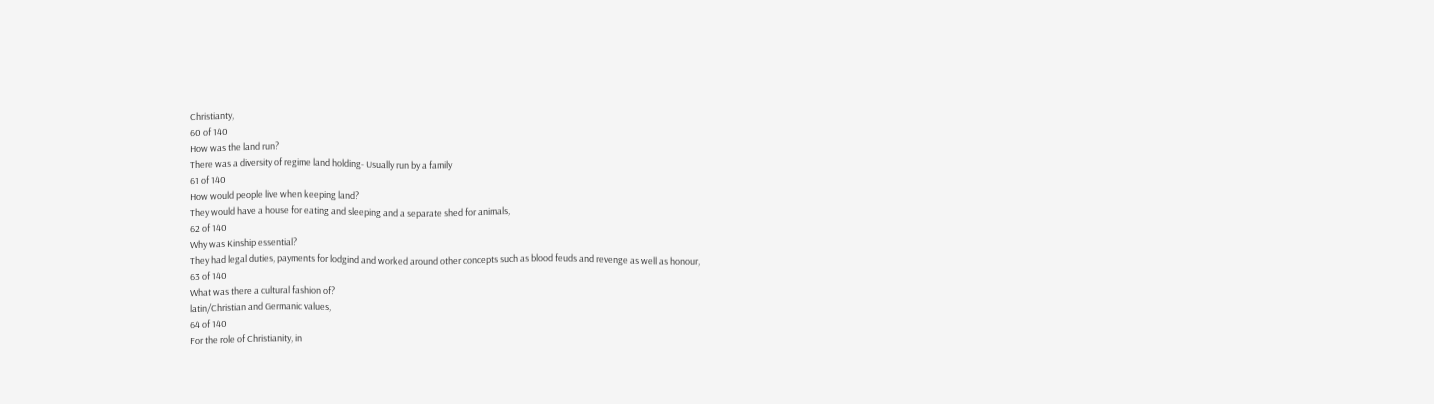Christianty,
60 of 140
How was the land run?
There was a diversity of regime land holding- Usually run by a family
61 of 140
How would people live when keeping land?
They would have a house for eating and sleeping and a separate shed for animals,
62 of 140
Why was Kinship essential?
They had legal duties, payments for lodgind and worked around other concepts such as blood feuds and revenge as well as honour,
63 of 140
What was there a cultural fashion of?
latin/Christian and Germanic values,
64 of 140
For the role of Christianity, in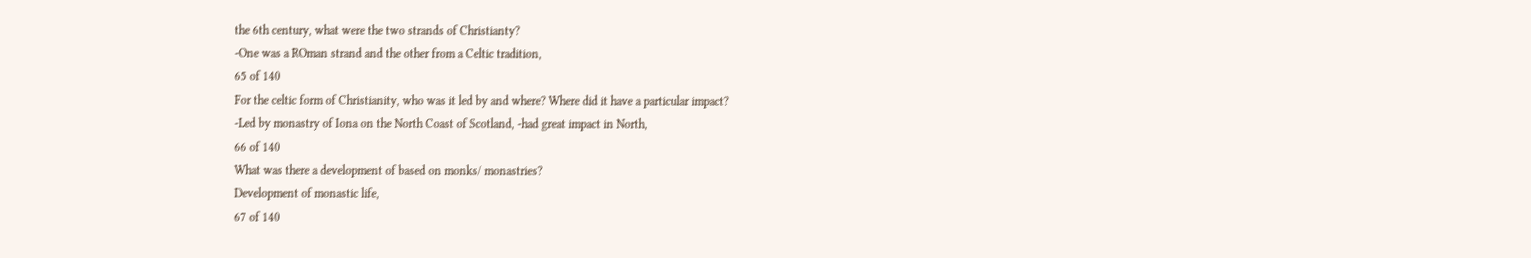the 6th century, what were the two strands of Christianty?
-One was a ROman strand and the other from a Celtic tradition,
65 of 140
For the celtic form of Christianity, who was it led by and where? Where did it have a particular impact?
-Led by monastry of Iona on the North Coast of Scotland, -had great impact in North,
66 of 140
What was there a development of based on monks/ monastries?
Development of monastic life,
67 of 140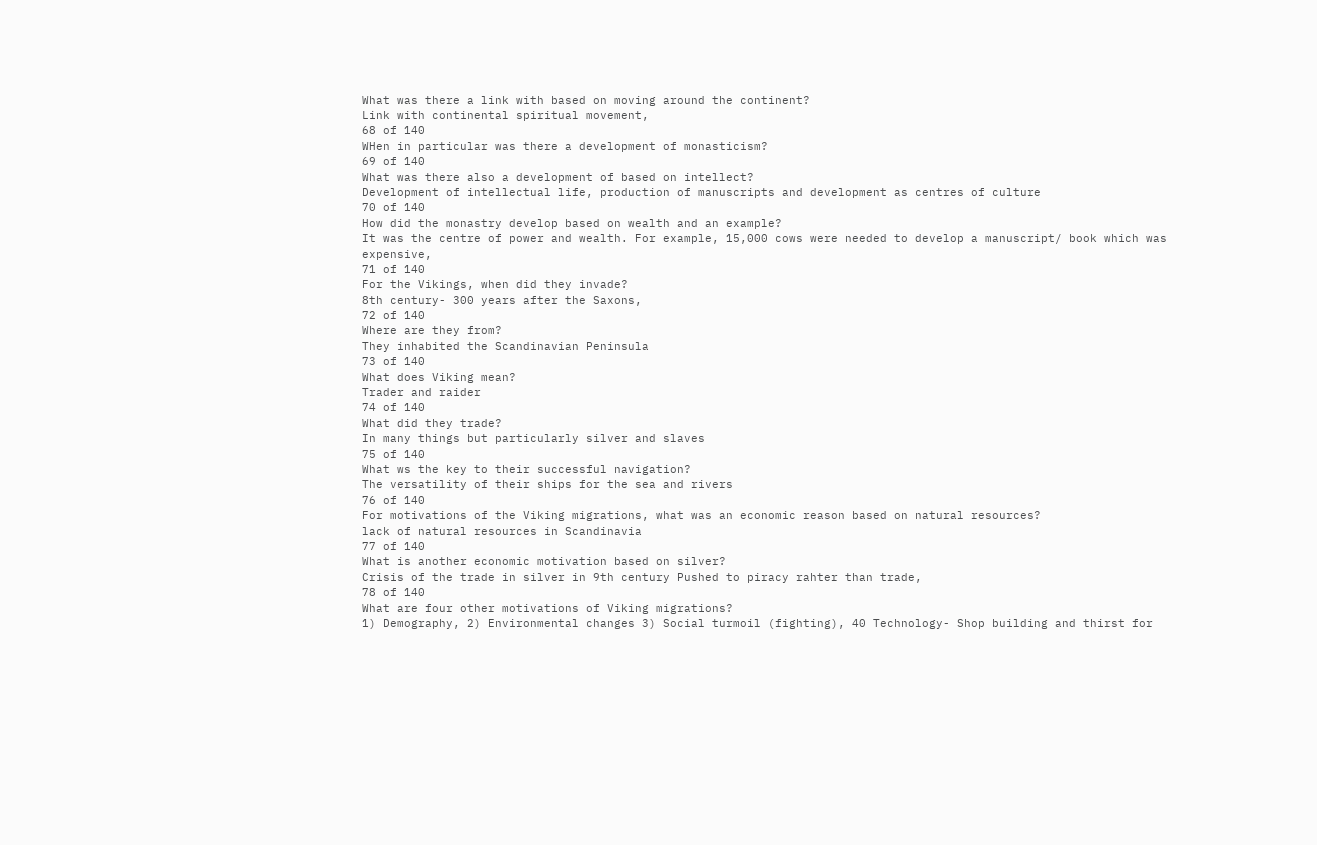What was there a link with based on moving around the continent?
Link with continental spiritual movement,
68 of 140
WHen in particular was there a development of monasticism?
69 of 140
What was there also a development of based on intellect?
Development of intellectual life, production of manuscripts and development as centres of culture
70 of 140
How did the monastry develop based on wealth and an example?
It was the centre of power and wealth. For example, 15,000 cows were needed to develop a manuscript/ book which was expensive,
71 of 140
For the Vikings, when did they invade?
8th century- 300 years after the Saxons,
72 of 140
Where are they from?
They inhabited the Scandinavian Peninsula
73 of 140
What does Viking mean?
Trader and raider
74 of 140
What did they trade?
In many things but particularly silver and slaves
75 of 140
What ws the key to their successful navigation?
The versatility of their ships for the sea and rivers
76 of 140
For motivations of the Viking migrations, what was an economic reason based on natural resources?
lack of natural resources in Scandinavia
77 of 140
What is another economic motivation based on silver?
Crisis of the trade in silver in 9th century Pushed to piracy rahter than trade,
78 of 140
What are four other motivations of Viking migrations?
1) Demography, 2) Environmental changes 3) Social turmoil (fighting), 40 Technology- Shop building and thirst for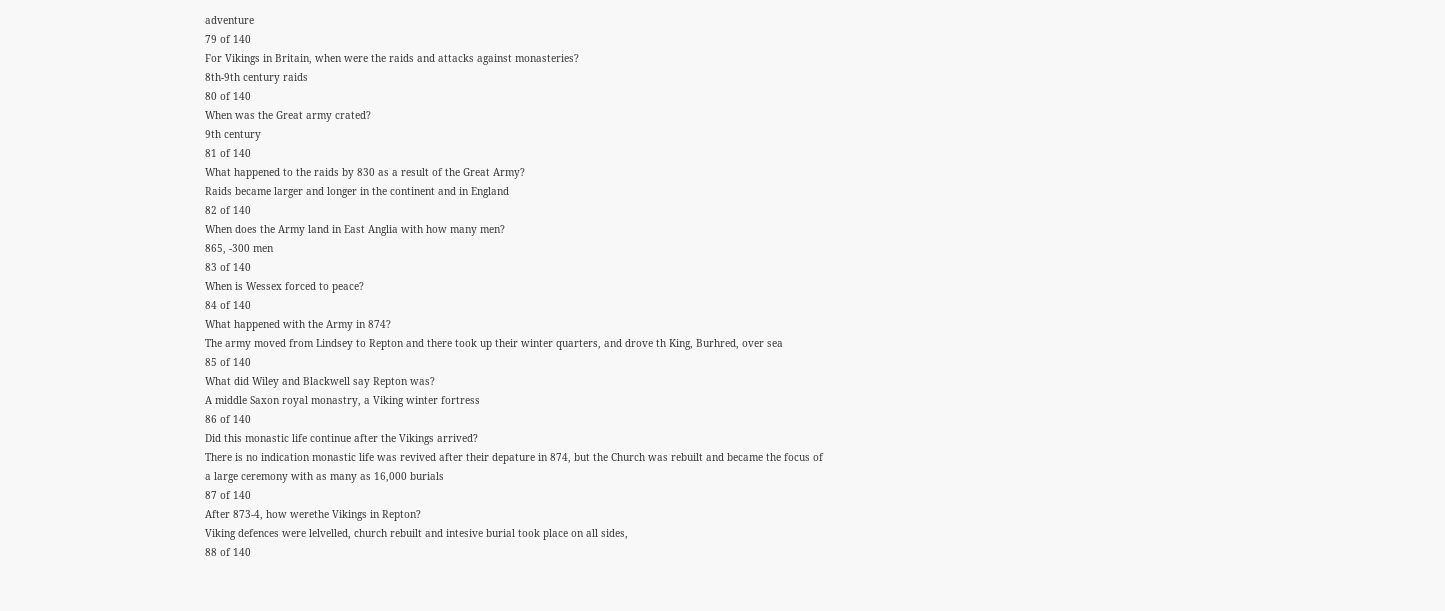adventure
79 of 140
For Vikings in Britain, when were the raids and attacks against monasteries?
8th-9th century raids
80 of 140
When was the Great army crated?
9th century
81 of 140
What happened to the raids by 830 as a result of the Great Army?
Raids became larger and longer in the continent and in England
82 of 140
When does the Army land in East Anglia with how many men?
865, -300 men
83 of 140
When is Wessex forced to peace?
84 of 140
What happened with the Army in 874?
The army moved from Lindsey to Repton and there took up their winter quarters, and drove th King, Burhred, over sea
85 of 140
What did Wiley and Blackwell say Repton was?
A middle Saxon royal monastry, a Viking winter fortress
86 of 140
Did this monastic life continue after the Vikings arrived?
There is no indication monastic life was revived after their depature in 874, but the Church was rebuilt and became the focus of a large ceremony with as many as 16,000 burials
87 of 140
After 873-4, how werethe Vikings in Repton?
Viking defences were lelvelled, church rebuilt and intesive burial took place on all sides,
88 of 140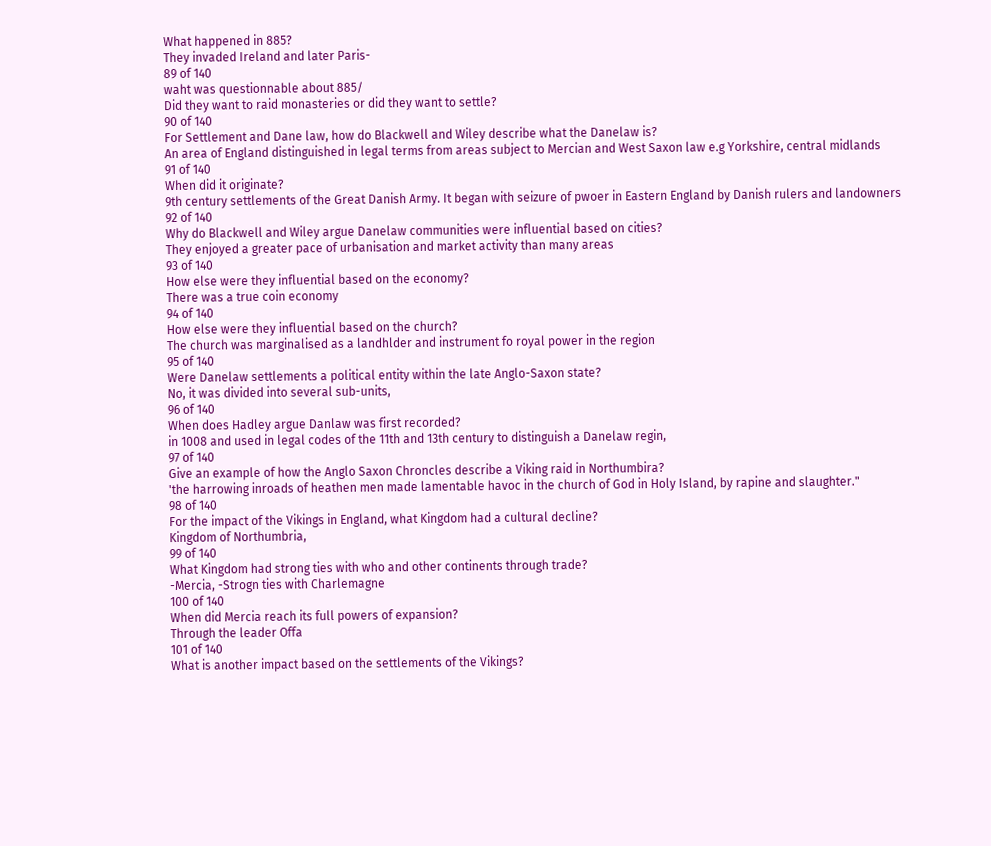What happened in 885?
They invaded Ireland and later Paris-
89 of 140
waht was questionnable about 885/
Did they want to raid monasteries or did they want to settle?
90 of 140
For Settlement and Dane law, how do Blackwell and Wiley describe what the Danelaw is?
An area of England distinguished in legal terms from areas subject to Mercian and West Saxon law e.g Yorkshire, central midlands
91 of 140
When did it originate?
9th century settlements of the Great Danish Army. It began with seizure of pwoer in Eastern England by Danish rulers and landowners
92 of 140
Why do Blackwell and Wiley argue Danelaw communities were influential based on cities?
They enjoyed a greater pace of urbanisation and market activity than many areas
93 of 140
How else were they influential based on the economy?
There was a true coin economy
94 of 140
How else were they influential based on the church?
The church was marginalised as a landhlder and instrument fo royal power in the region
95 of 140
Were Danelaw settlements a political entity within the late Anglo-Saxon state?
No, it was divided into several sub-units,
96 of 140
When does Hadley argue Danlaw was first recorded?
in 1008 and used in legal codes of the 11th and 13th century to distinguish a Danelaw regin,
97 of 140
Give an example of how the Anglo Saxon Chroncles describe a Viking raid in Northumbira?
'the harrowing inroads of heathen men made lamentable havoc in the church of God in Holy Island, by rapine and slaughter."
98 of 140
For the impact of the Vikings in England, what Kingdom had a cultural decline?
Kingdom of Northumbria,
99 of 140
What Kingdom had strong ties with who and other continents through trade?
-Mercia, -Strogn ties with Charlemagne
100 of 140
When did Mercia reach its full powers of expansion?
Through the leader Offa
101 of 140
What is another impact based on the settlements of the Vikings?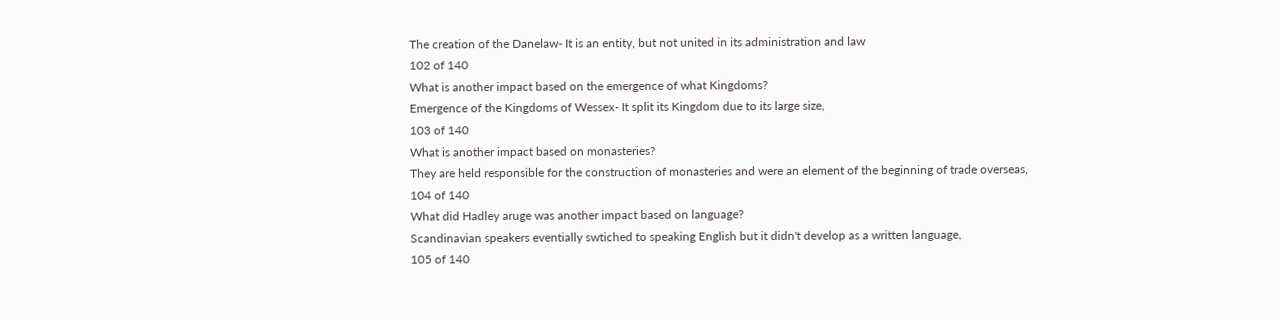The creation of the Danelaw- It is an entity, but not united in its administration and law
102 of 140
What is another impact based on the emergence of what Kingdoms?
Emergence of the Kingdoms of Wessex- It split its Kingdom due to its large size,
103 of 140
What is another impact based on monasteries?
They are held responsible for the construction of monasteries and were an element of the beginning of trade overseas,
104 of 140
What did Hadley aruge was another impact based on language?
Scandinavian speakers eventially swtiched to speaking English but it didn't develop as a written language,
105 of 140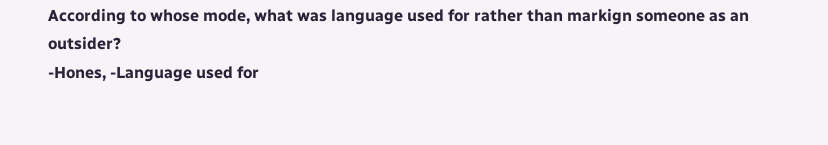According to whose mode, what was language used for rather than markign someone as an outsider?
-Hones, -Language used for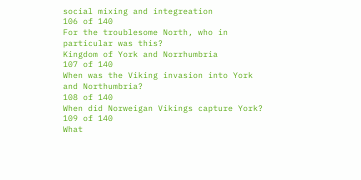social mixing and integreation
106 of 140
For the troublesome North, who in particular was this?
Kingdom of York and Norrhumbria
107 of 140
When was the Viking invasion into York and Northumbria?
108 of 140
When did Norweigan Vikings capture York?
109 of 140
What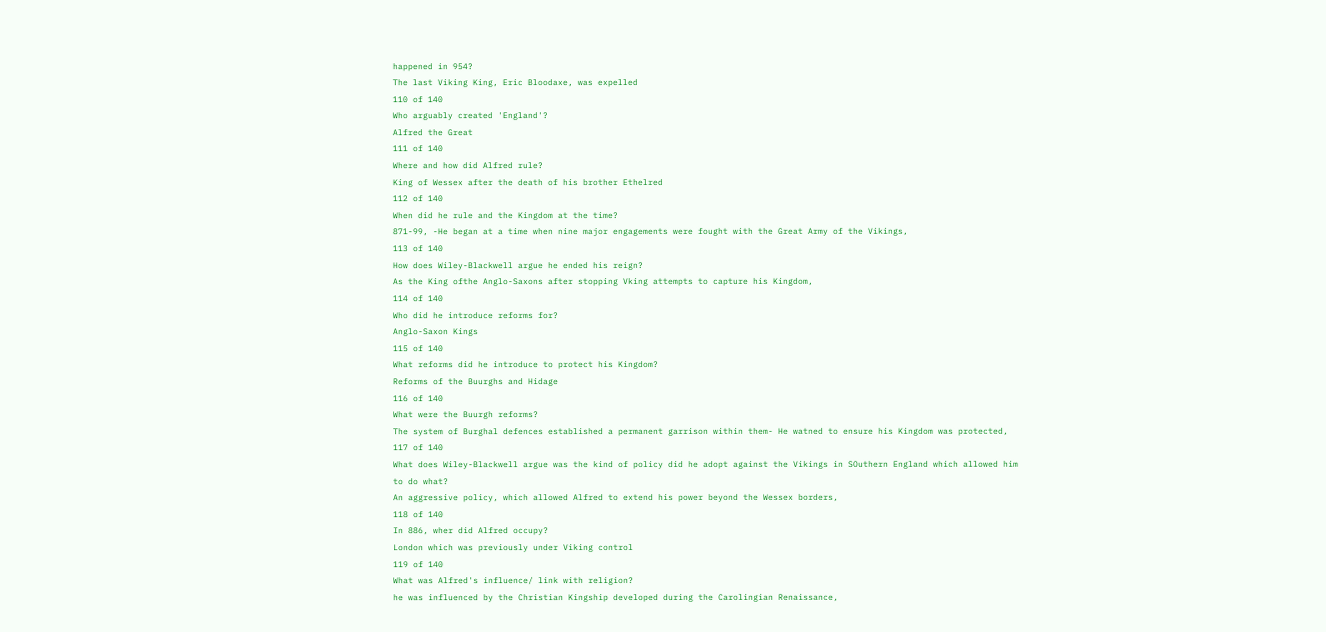happened in 954?
The last Viking King, Eric Bloodaxe, was expelled
110 of 140
Who arguably created 'England'?
Alfred the Great
111 of 140
Where and how did Alfred rule?
King of Wessex after the death of his brother Ethelred
112 of 140
When did he rule and the Kingdom at the time?
871-99, -He began at a time when nine major engagements were fought with the Great Army of the Vikings,
113 of 140
How does Wiley-Blackwell argue he ended his reign?
As the King ofthe Anglo-Saxons after stopping Vking attempts to capture his Kingdom,
114 of 140
Who did he introduce reforms for?
Anglo-Saxon Kings
115 of 140
What reforms did he introduce to protect his Kingdom?
Reforms of the Buurghs and Hidage
116 of 140
What were the Buurgh reforms?
The system of Burghal defences established a permanent garrison within them- He watned to ensure his Kingdom was protected,
117 of 140
What does Wiley-Blackwell argue was the kind of policy did he adopt against the Vikings in SOuthern England which allowed him to do what?
An aggressive policy, which allowed Alfred to extend his power beyond the Wessex borders,
118 of 140
In 886, wher did Alfred occupy?
London which was previously under Viking control
119 of 140
What was Alfred's influence/ link with religion?
he was influenced by the Christian Kingship developed during the Carolingian Renaissance,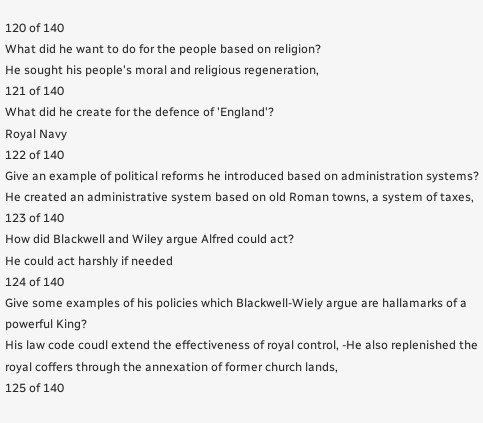120 of 140
What did he want to do for the people based on religion?
He sought his people's moral and religious regeneration,
121 of 140
What did he create for the defence of 'England'?
Royal Navy
122 of 140
Give an example of political reforms he introduced based on administration systems?
He created an administrative system based on old Roman towns, a system of taxes,
123 of 140
How did Blackwell and Wiley argue Alfred could act?
He could act harshly if needed
124 of 140
Give some examples of his policies which Blackwell-Wiely argue are hallamarks of a powerful King?
His law code coudl extend the effectiveness of royal control, -He also replenished the royal coffers through the annexation of former church lands,
125 of 140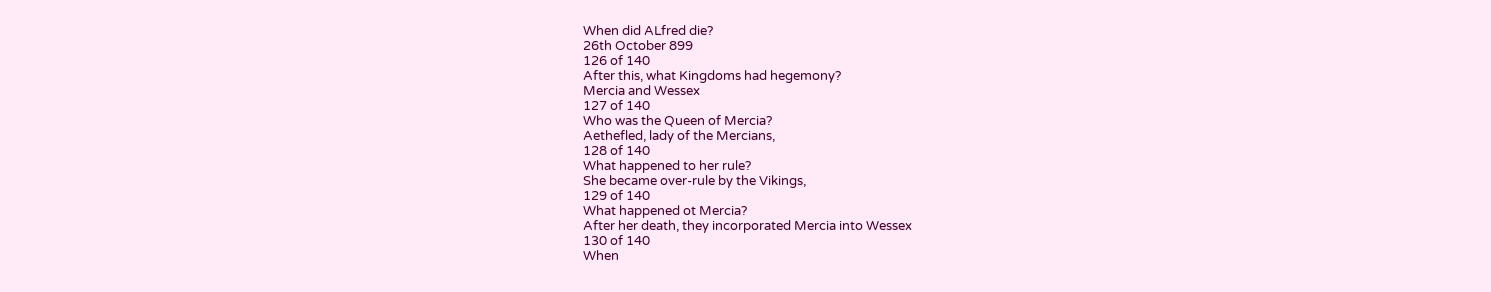When did ALfred die?
26th October 899
126 of 140
After this, what Kingdoms had hegemony?
Mercia and Wessex
127 of 140
Who was the Queen of Mercia?
Aethefled, lady of the Mercians,
128 of 140
What happened to her rule?
She became over-rule by the Vikings,
129 of 140
What happened ot Mercia?
After her death, they incorporated Mercia into Wessex
130 of 140
When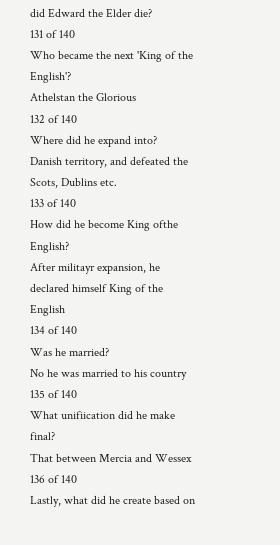did Edward the Elder die?
131 of 140
Who became the next 'King of the English'?
Athelstan the Glorious
132 of 140
Where did he expand into?
Danish territory, and defeated the Scots, Dublins etc.
133 of 140
How did he become King ofthe English?
After militayr expansion, he declared himself King of the English
134 of 140
Was he married?
No he was married to his country
135 of 140
What unifiication did he make final?
That between Mercia and Wessex
136 of 140
Lastly, what did he create based on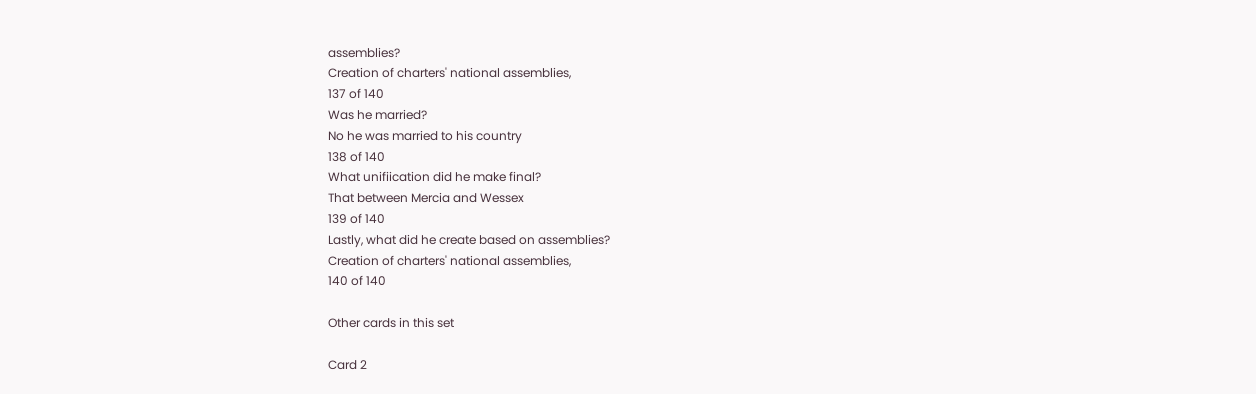assemblies?
Creation of charters' national assemblies,
137 of 140
Was he married?
No he was married to his country
138 of 140
What unifiication did he make final?
That between Mercia and Wessex
139 of 140
Lastly, what did he create based on assemblies?
Creation of charters' national assemblies,
140 of 140

Other cards in this set

Card 2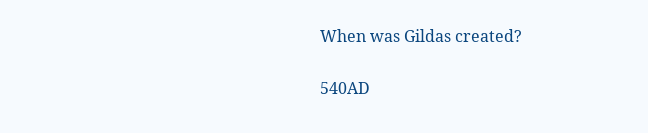When was Gildas created?


540AD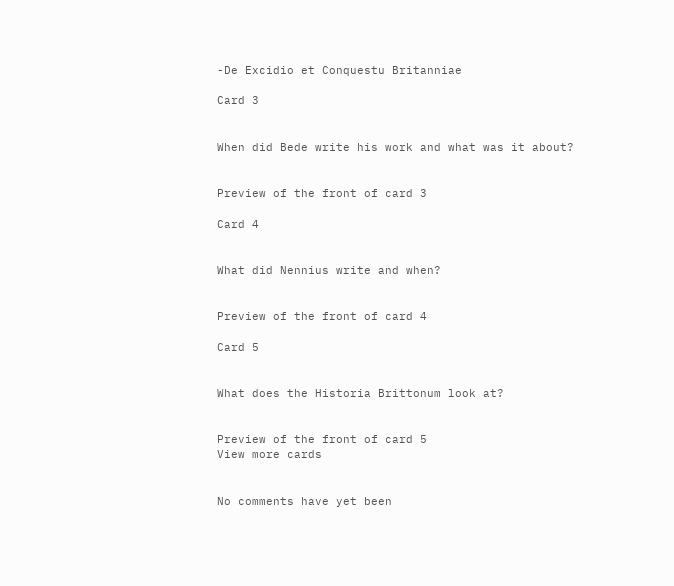-De Excidio et Conquestu Britanniae

Card 3


When did Bede write his work and what was it about?


Preview of the front of card 3

Card 4


What did Nennius write and when?


Preview of the front of card 4

Card 5


What does the Historia Brittonum look at?


Preview of the front of card 5
View more cards


No comments have yet been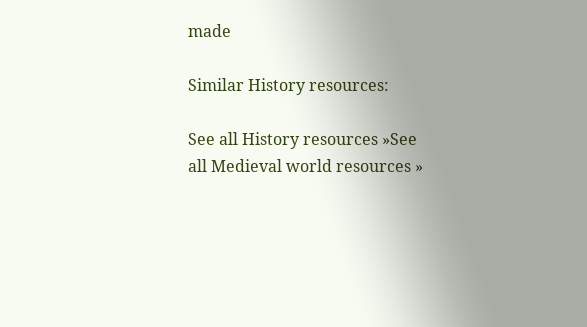made

Similar History resources:

See all History resources »See all Medieval world resources »